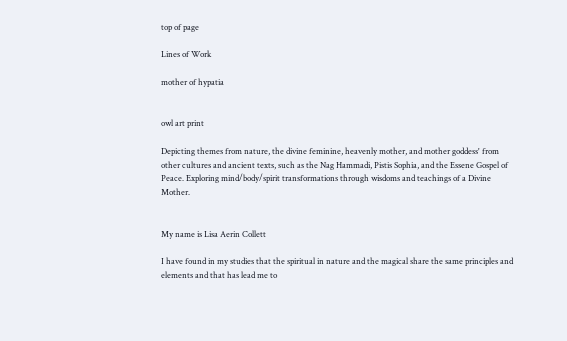top of page

Lines of Work

mother of hypatia


owl art print

Depicting themes from nature, the divine feminine, heavenly mother, and mother goddess' from other cultures and ancient texts, such as the Nag Hammadi, Pistis Sophia, and the Essene Gospel of Peace. Exploring mind/body/spirit transformations through wisdoms and teachings of a Divine Mother.


My name is Lisa Aerin Collett

I have found in my studies that the spiritual in nature and the magical share the same principles and elements and that has lead me to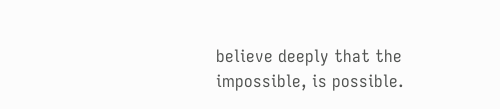believe deeply that the impossible, is possible.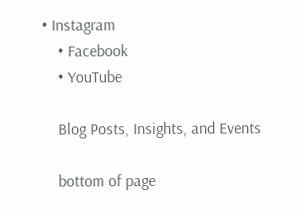• Instagram
    • Facebook
    • YouTube

    Blog Posts, Insights, and Events

    bottom of page